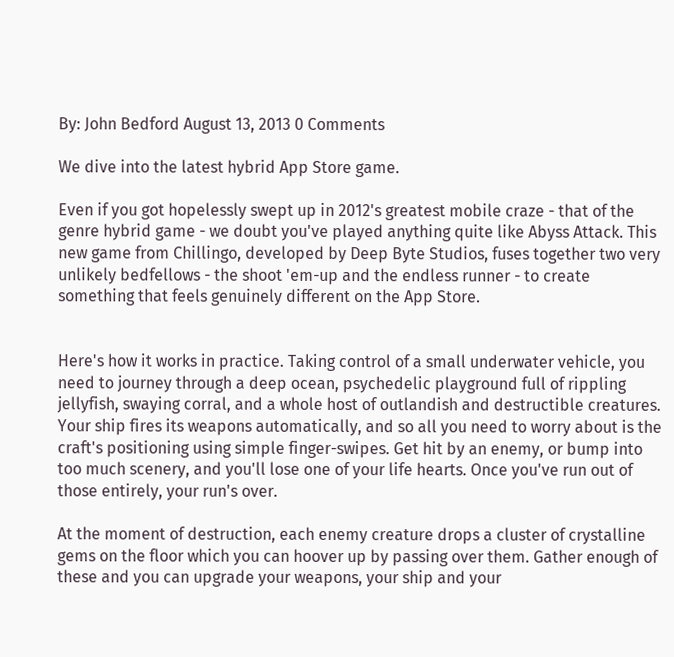By: John Bedford August 13, 2013 0 Comments

We dive into the latest hybrid App Store game.

Even if you got hopelessly swept up in 2012's greatest mobile craze - that of the genre hybrid game - we doubt you've played anything quite like Abyss Attack. This new game from Chillingo, developed by Deep Byte Studios, fuses together two very unlikely bedfellows - the shoot 'em-up and the endless runner - to create something that feels genuinely different on the App Store.


Here's how it works in practice. Taking control of a small underwater vehicle, you need to journey through a deep ocean, psychedelic playground full of rippling jellyfish, swaying corral, and a whole host of outlandish and destructible creatures. Your ship fires its weapons automatically, and so all you need to worry about is the craft's positioning using simple finger-swipes. Get hit by an enemy, or bump into too much scenery, and you'll lose one of your life hearts. Once you've run out of those entirely, your run's over.

At the moment of destruction, each enemy creature drops a cluster of crystalline gems on the floor which you can hoover up by passing over them. Gather enough of these and you can upgrade your weapons, your ship and your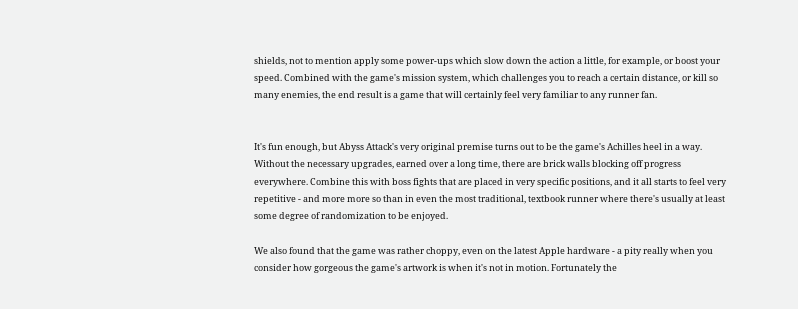shields, not to mention apply some power-ups which slow down the action a little, for example, or boost your speed. Combined with the game's mission system, which challenges you to reach a certain distance, or kill so many enemies, the end result is a game that will certainly feel very familiar to any runner fan.


It's fun enough, but Abyss Attack's very original premise turns out to be the game's Achilles heel in a way. Without the necessary upgrades, earned over a long time, there are brick walls blocking off progress everywhere. Combine this with boss fights that are placed in very specific positions, and it all starts to feel very repetitive - and more more so than in even the most traditional, textbook runner where there's usually at least some degree of randomization to be enjoyed.

We also found that the game was rather choppy, even on the latest Apple hardware - a pity really when you consider how gorgeous the game's artwork is when it's not in motion. Fortunately the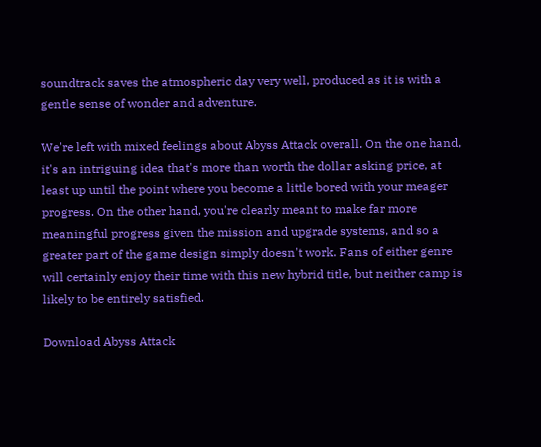soundtrack saves the atmospheric day very well, produced as it is with a gentle sense of wonder and adventure.

We're left with mixed feelings about Abyss Attack overall. On the one hand, it's an intriguing idea that's more than worth the dollar asking price, at least up until the point where you become a little bored with your meager progress. On the other hand, you're clearly meant to make far more meaningful progress given the mission and upgrade systems, and so a greater part of the game design simply doesn't work. Fans of either genre will certainly enjoy their time with this new hybrid title, but neither camp is likely to be entirely satisfied.

Download Abyss Attack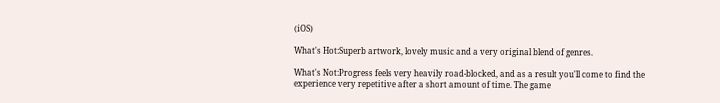(iOS)

What's Hot:Superb artwork, lovely music and a very original blend of genres.

What's Not:Progress feels very heavily road-blocked, and as a result you'll come to find the experience very repetitive after a short amount of time. The game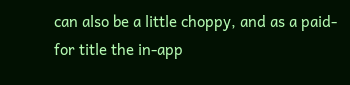can also be a little choppy, and as a paid-for title the in-app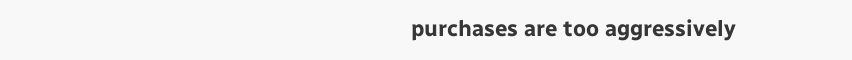purchases are too aggressively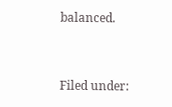balanced.


Filed under: